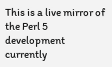This is a live mirror of the Perl 5 development currently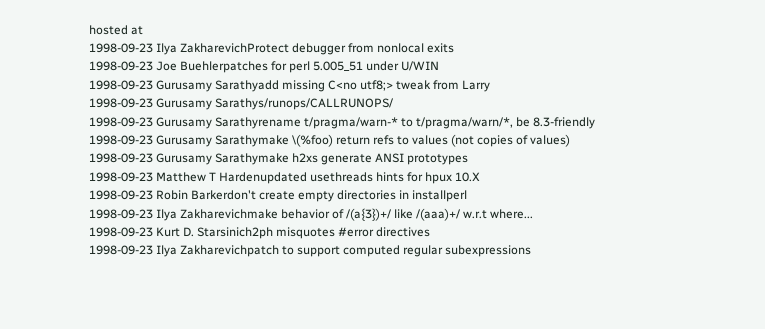hosted at
1998-09-23 Ilya ZakharevichProtect debugger from nonlocal exits
1998-09-23 Joe Buehlerpatches for perl 5.005_51 under U/WIN
1998-09-23 Gurusamy Sarathyadd missing C<no utf8;> tweak from Larry
1998-09-23 Gurusamy Sarathys/runops/CALLRUNOPS/
1998-09-23 Gurusamy Sarathyrename t/pragma/warn-* to t/pragma/warn/*, be 8.3-friendly
1998-09-23 Gurusamy Sarathymake \(%foo) return refs to values (not copies of values)
1998-09-23 Gurusamy Sarathymake h2xs generate ANSI prototypes
1998-09-23 Matthew T Hardenupdated usethreads hints for hpux 10.X
1998-09-23 Robin Barkerdon't create empty directories in installperl
1998-09-23 Ilya Zakharevichmake behavior of /(a{3})+/ like /(aaa)+/ w.r.t where...
1998-09-23 Kurt D. Starsinich2ph misquotes #error directives
1998-09-23 Ilya Zakharevichpatch to support computed regular subexpressions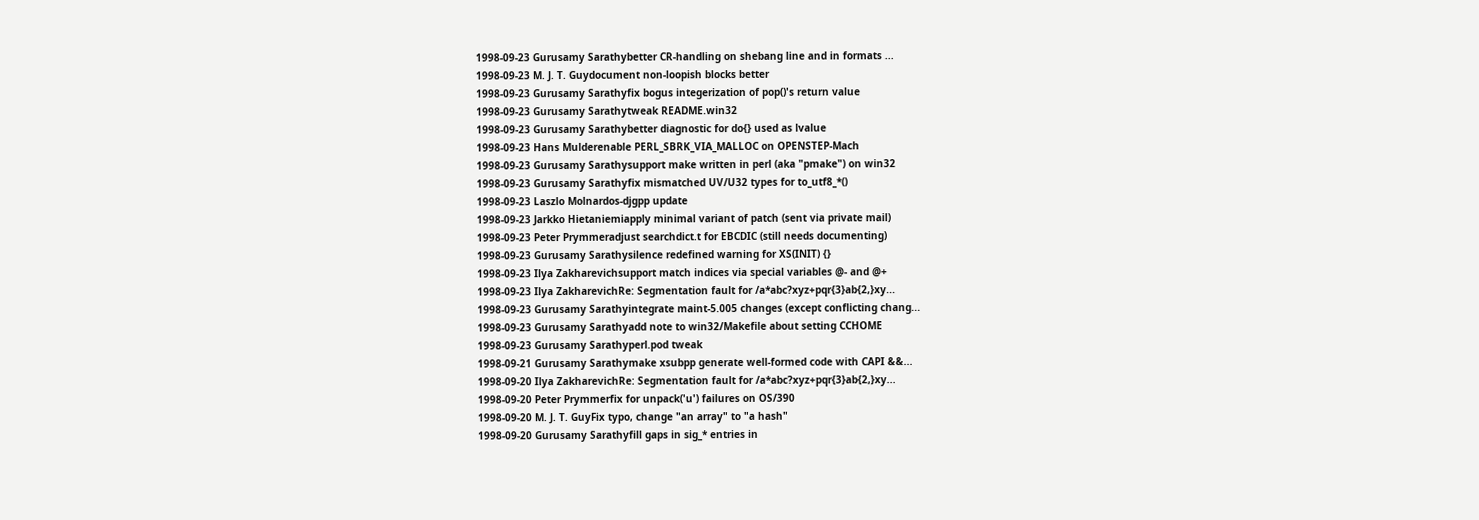1998-09-23 Gurusamy Sarathybetter CR-handling on shebang line and in formats ...
1998-09-23 M. J. T. Guydocument non-loopish blocks better
1998-09-23 Gurusamy Sarathyfix bogus integerization of pop()'s return value
1998-09-23 Gurusamy Sarathytweak README.win32
1998-09-23 Gurusamy Sarathybetter diagnostic for do{} used as lvalue
1998-09-23 Hans Mulderenable PERL_SBRK_VIA_MALLOC on OPENSTEP-Mach
1998-09-23 Gurusamy Sarathysupport make written in perl (aka "pmake") on win32
1998-09-23 Gurusamy Sarathyfix mismatched UV/U32 types for to_utf8_*()
1998-09-23 Laszlo Molnardos-djgpp update
1998-09-23 Jarkko Hietaniemiapply minimal variant of patch (sent via private mail)
1998-09-23 Peter Prymmeradjust searchdict.t for EBCDIC (still needs documenting)
1998-09-23 Gurusamy Sarathysilence redefined warning for XS(INIT) {}
1998-09-23 Ilya Zakharevichsupport match indices via special variables @- and @+
1998-09-23 Ilya ZakharevichRe: Segmentation fault for /a*abc?xyz+pqr{3}ab{2,}xy...
1998-09-23 Gurusamy Sarathyintegrate maint-5.005 changes (except conflicting chang...
1998-09-23 Gurusamy Sarathyadd note to win32/Makefile about setting CCHOME
1998-09-23 Gurusamy Sarathyperl.pod tweak
1998-09-21 Gurusamy Sarathymake xsubpp generate well-formed code with CAPI &&...
1998-09-20 Ilya ZakharevichRe: Segmentation fault for /a*abc?xyz+pqr{3}ab{2,}xy...
1998-09-20 Peter Prymmerfix for unpack('u') failures on OS/390
1998-09-20 M. J. T. GuyFix typo, change "an array" to "a hash"
1998-09-20 Gurusamy Sarathyfill gaps in sig_* entries in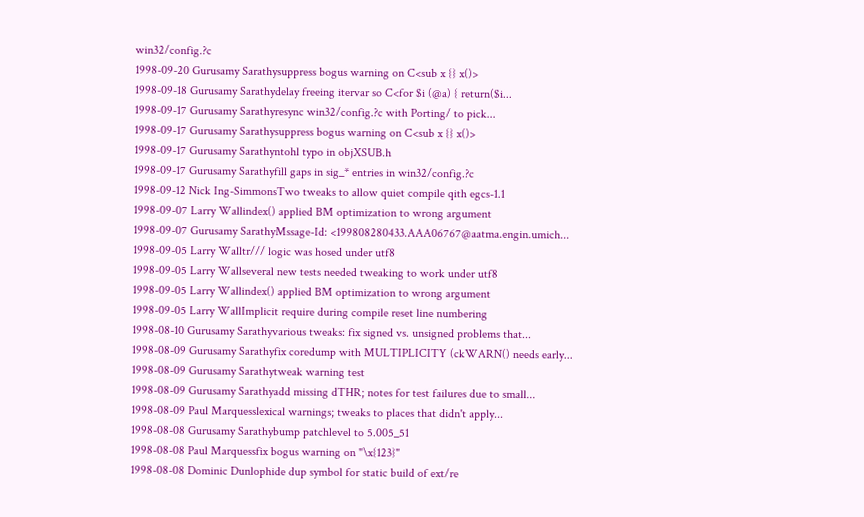win32/config.?c
1998-09-20 Gurusamy Sarathysuppress bogus warning on C<sub x {} x()>
1998-09-18 Gurusamy Sarathydelay freeing itervar so C<for $i (@a) { return($i...
1998-09-17 Gurusamy Sarathyresync win32/config.?c with Porting/ to pick...
1998-09-17 Gurusamy Sarathysuppress bogus warning on C<sub x {} x()>
1998-09-17 Gurusamy Sarathyntohl typo in objXSUB.h
1998-09-17 Gurusamy Sarathyfill gaps in sig_* entries in win32/config.?c
1998-09-12 Nick Ing-SimmonsTwo tweaks to allow quiet compile qith egcs-1.1
1998-09-07 Larry Wallindex() applied BM optimization to wrong argument
1998-09-07 Gurusamy SarathyMssage-Id: <199808280433.AAA06767@aatma.engin.umich...
1998-09-05 Larry Walltr/// logic was hosed under utf8
1998-09-05 Larry Wallseveral new tests needed tweaking to work under utf8
1998-09-05 Larry Wallindex() applied BM optimization to wrong argument
1998-09-05 Larry WallImplicit require during compile reset line numbering
1998-08-10 Gurusamy Sarathyvarious tweaks: fix signed vs. unsigned problems that...
1998-08-09 Gurusamy Sarathyfix coredump with MULTIPLICITY (ckWARN() needs early...
1998-08-09 Gurusamy Sarathytweak warning test
1998-08-09 Gurusamy Sarathyadd missing dTHR; notes for test failures due to small...
1998-08-09 Paul Marquesslexical warnings; tweaks to places that didn't apply...
1998-08-08 Gurusamy Sarathybump patchlevel to 5.005_51
1998-08-08 Paul Marquessfix bogus warning on "\x{123}"
1998-08-08 Dominic Dunlophide dup symbol for static build of ext/re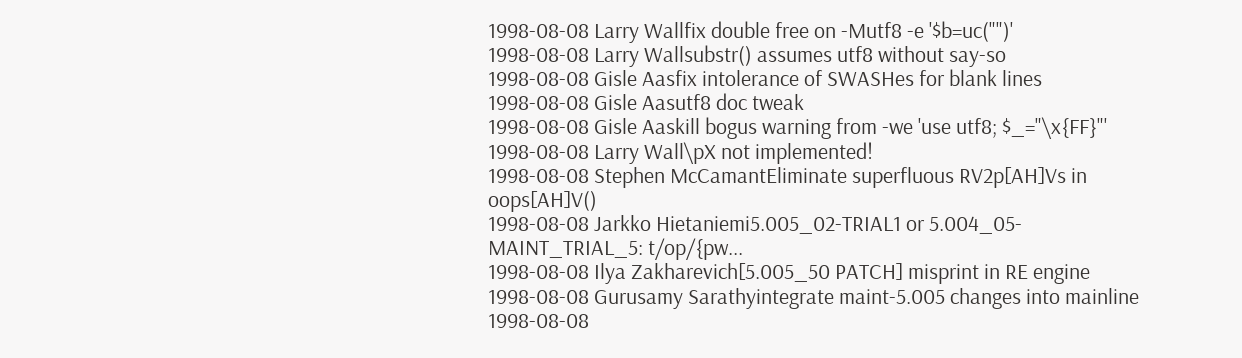1998-08-08 Larry Wallfix double free on -Mutf8 -e '$b=uc("")'
1998-08-08 Larry Wallsubstr() assumes utf8 without say-so
1998-08-08 Gisle Aasfix intolerance of SWASHes for blank lines
1998-08-08 Gisle Aasutf8 doc tweak
1998-08-08 Gisle Aaskill bogus warning from -we 'use utf8; $_="\x{FF}"'
1998-08-08 Larry Wall\pX not implemented!
1998-08-08 Stephen McCamantEliminate superfluous RV2p[AH]Vs in oops[AH]V()
1998-08-08 Jarkko Hietaniemi5.005_02-TRIAL1 or 5.004_05-MAINT_TRIAL_5: t/op/{pw...
1998-08-08 Ilya Zakharevich[5.005_50 PATCH] misprint in RE engine
1998-08-08 Gurusamy Sarathyintegrate maint-5.005 changes into mainline
1998-08-08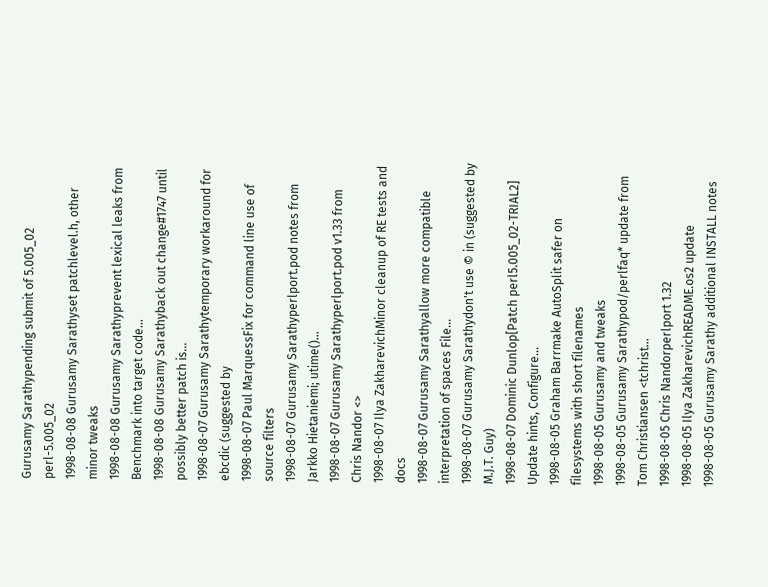Gurusamy Sarathypending submit of 5.005_02 perl-5.005_02
1998-08-08 Gurusamy Sarathyset patchlevel.h, other minor tweaks
1998-08-08 Gurusamy Sarathyprevent lexical leaks from Benchmark into target code...
1998-08-08 Gurusamy Sarathyback out change#1747 until possibly better patch is...
1998-08-07 Gurusamy Sarathytemporary workaround for ebcdic (suggested by
1998-08-07 Paul MarquessFix for command line use of source filters
1998-08-07 Gurusamy Sarathyperlport.pod notes from Jarkko Hietaniemi; utime()...
1998-08-07 Gurusamy Sarathyperlport.pod v1.33 from Chris Nandor <>
1998-08-07 Ilya ZakharevichMinor cleanup of RE tests and docs
1998-08-07 Gurusamy Sarathyallow more compatible interpretation of spaces File...
1998-08-07 Gurusamy Sarathydon't use © in (suggested by M.J.T. Guy)
1998-08-07 Dominic Dunlop[Patch perl5.005_02-TRIAL2] Update hints, Configure...
1998-08-05 Graham Barrmake AutoSplit safer on filesystems with short filenames
1998-08-05 Gurusamy and tweaks
1998-08-05 Gurusamy Sarathypod/perlfaq* update from Tom Christiansen <tchrist...
1998-08-05 Chris Nandorperlport 1.32
1998-08-05 Ilya ZakharevichREADME.os2 update
1998-08-05 Gurusamy Sarathy additional INSTALL notes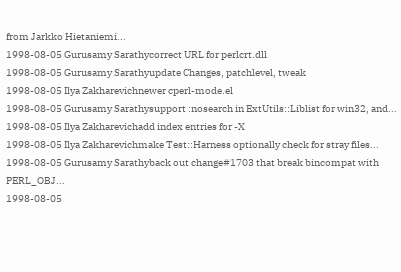from Jarkko Hietaniemi...
1998-08-05 Gurusamy Sarathycorrect URL for perlcrt.dll
1998-08-05 Gurusamy Sarathyupdate Changes, patchlevel, tweak
1998-08-05 Ilya Zakharevichnewer cperl-mode.el
1998-08-05 Gurusamy Sarathysupport :nosearch in ExtUtils::Liblist for win32, and...
1998-08-05 Ilya Zakharevichadd index entries for -X
1998-08-05 Ilya Zakharevichmake Test::Harness optionally check for stray files...
1998-08-05 Gurusamy Sarathyback out change#1703 that break bincompat with PERL_OBJ...
1998-08-05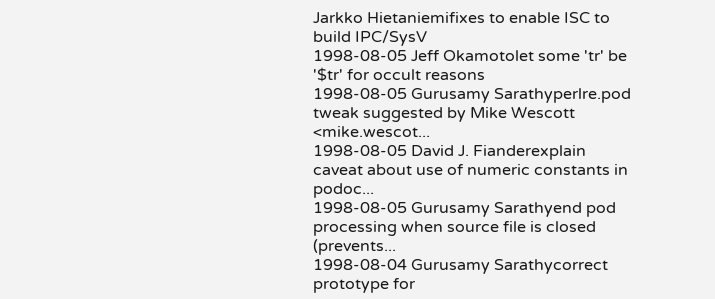Jarkko Hietaniemifixes to enable ISC to build IPC/SysV
1998-08-05 Jeff Okamotolet some 'tr' be '$tr' for occult reasons
1998-08-05 Gurusamy Sarathyperlre.pod tweak suggested by Mike Wescott <mike.wescot...
1998-08-05 David J. Fianderexplain caveat about use of numeric constants in podoc...
1998-08-05 Gurusamy Sarathyend pod processing when source file is closed (prevents...
1998-08-04 Gurusamy Sarathycorrect prototype for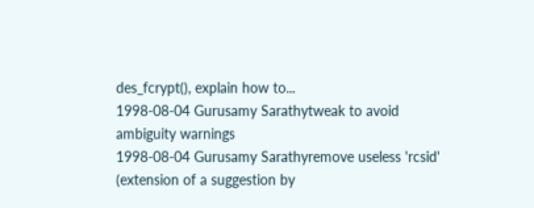des_fcrypt(), explain how to...
1998-08-04 Gurusamy Sarathytweak to avoid ambiguity warnings
1998-08-04 Gurusamy Sarathyremove useless 'rcsid' (extension of a suggestion by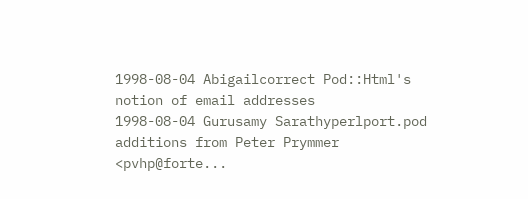1998-08-04 Abigailcorrect Pod::Html's notion of email addresses
1998-08-04 Gurusamy Sarathyperlport.pod additions from Peter Prymmer <pvhp@forte...